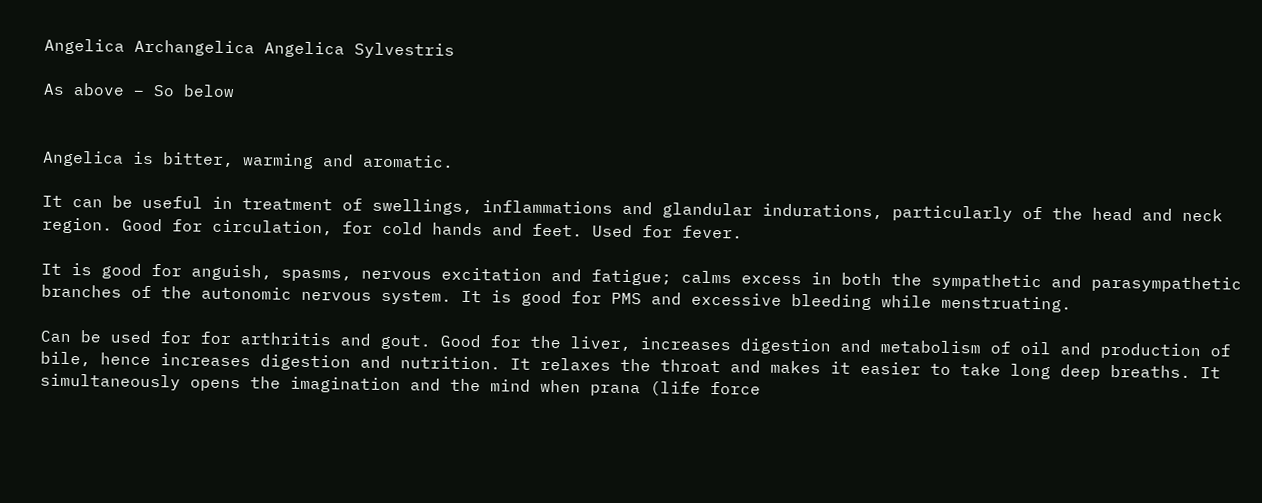Angelica Archangelica Angelica Sylvestris

As above – So below


Angelica is bitter, warming and aromatic.

It can be useful in treatment of swellings, inflammations and glandular indurations, particularly of the head and neck region. Good for circulation, for cold hands and feet. Used for fever.

It is good for anguish, spasms, nervous excitation and fatigue; calms excess in both the sympathetic and parasympathetic branches of the autonomic nervous system. It is good for PMS and excessive bleeding while menstruating.

Can be used for for arthritis and gout. Good for the liver, increases digestion and metabolism of oil and production of bile, hence increases digestion and nutrition. It relaxes the throat and makes it easier to take long deep breaths. It simultaneously opens the imagination and the mind when prana (life force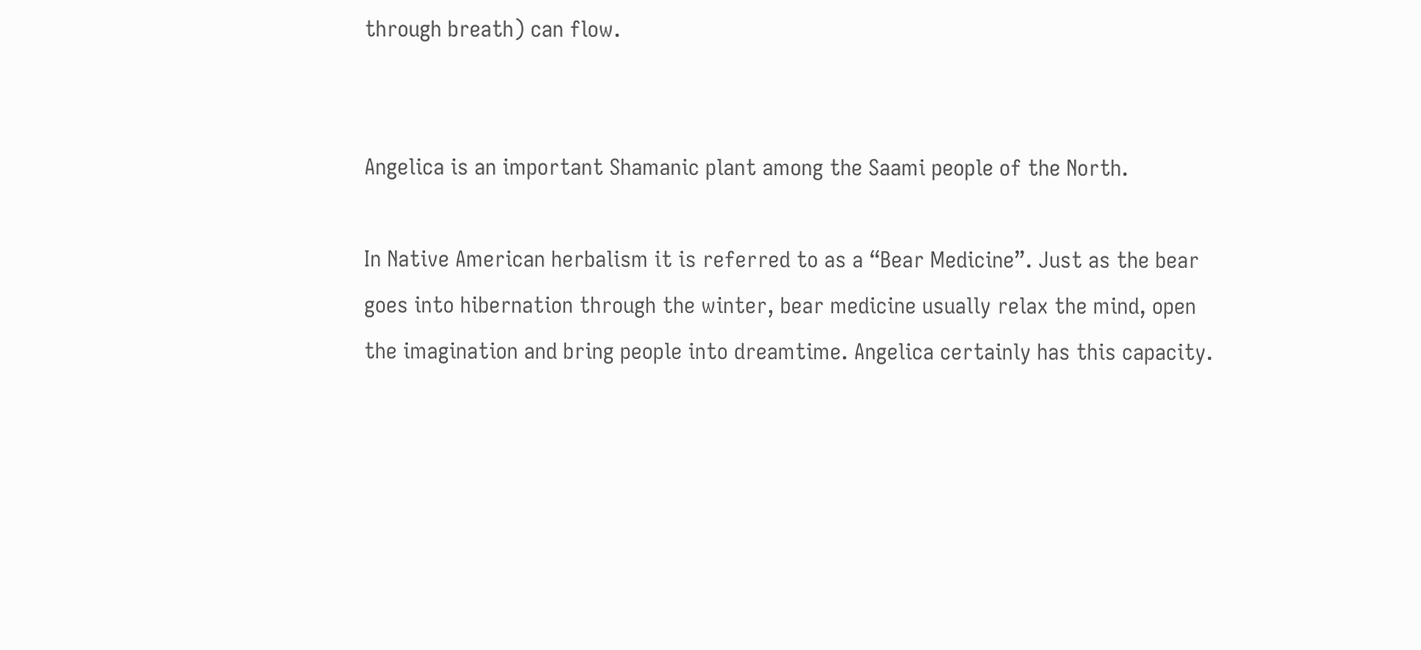through breath) can flow.


Angelica is an important Shamanic plant among the Saami people of the North.

In Native American herbalism it is referred to as a “Bear Medicine”. Just as the bear goes into hibernation through the winter, bear medicine usually relax the mind, open the imagination and bring people into dreamtime. Angelica certainly has this capacity.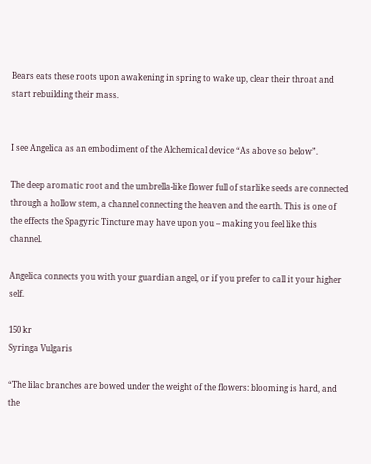Bears eats these roots upon awakening in spring to wake up, clear their throat and start rebuilding their mass.


I see Angelica as an embodiment of the Alchemical device “As above so below”.

The deep aromatic root and the umbrella-like flower full of starlike seeds are connected through a hollow stem, a channel connecting the heaven and the earth. This is one of the effects the Spagyric Tincture may have upon you – making you feel like this channel.

Angelica connects you with your guardian angel, or if you prefer to call it your higher self.

150 kr
Syringa Vulgaris

“The lilac branches are bowed under the weight of the flowers: blooming is hard, and the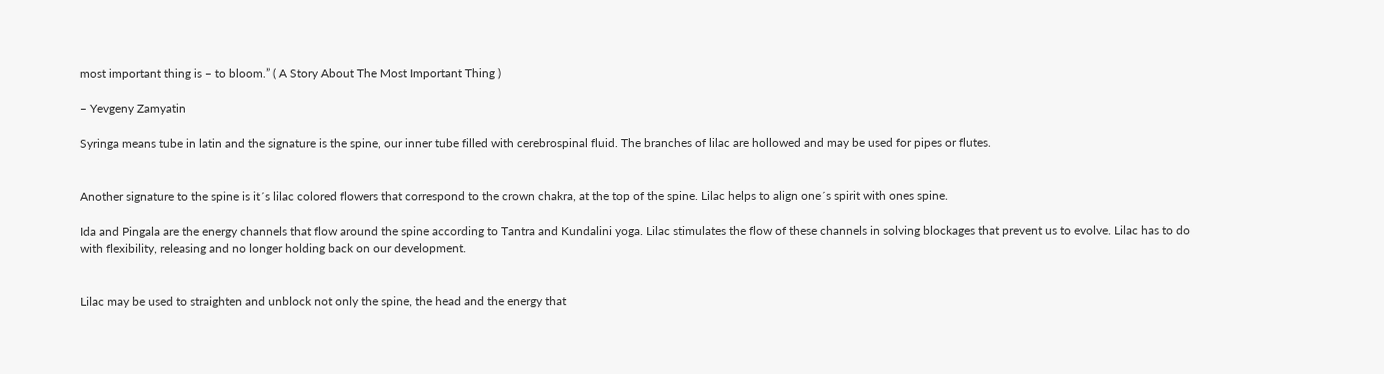most important thing is – to bloom.” ( A Story About The Most Important Thing )

– Yevgeny Zamyatin

Syringa means tube in latin and the signature is the spine, our inner tube filled with cerebrospinal fluid. The branches of lilac are hollowed and may be used for pipes or flutes.


Another signature to the spine is it´s lilac colored flowers that correspond to the crown chakra, at the top of the spine. Lilac helps to align one´s spirit with ones spine.

Ida and Pingala are the energy channels that flow around the spine according to Tantra and Kundalini yoga. Lilac stimulates the flow of these channels in solving blockages that prevent us to evolve. Lilac has to do with flexibility, releasing and no longer holding back on our development.


Lilac may be used to straighten and unblock not only the spine, the head and the energy that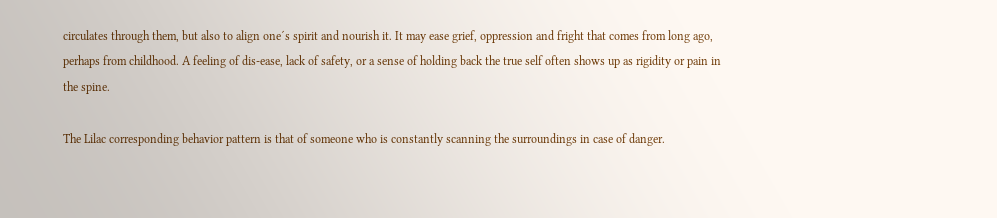circulates through them, but also to align one´s spirit and nourish it. It may ease grief, oppression and fright that comes from long ago, perhaps from childhood. A feeling of dis-ease, lack of safety, or a sense of holding back the true self often shows up as rigidity or pain in the spine.

The Lilac corresponding behavior pattern is that of someone who is constantly scanning the surroundings in case of danger.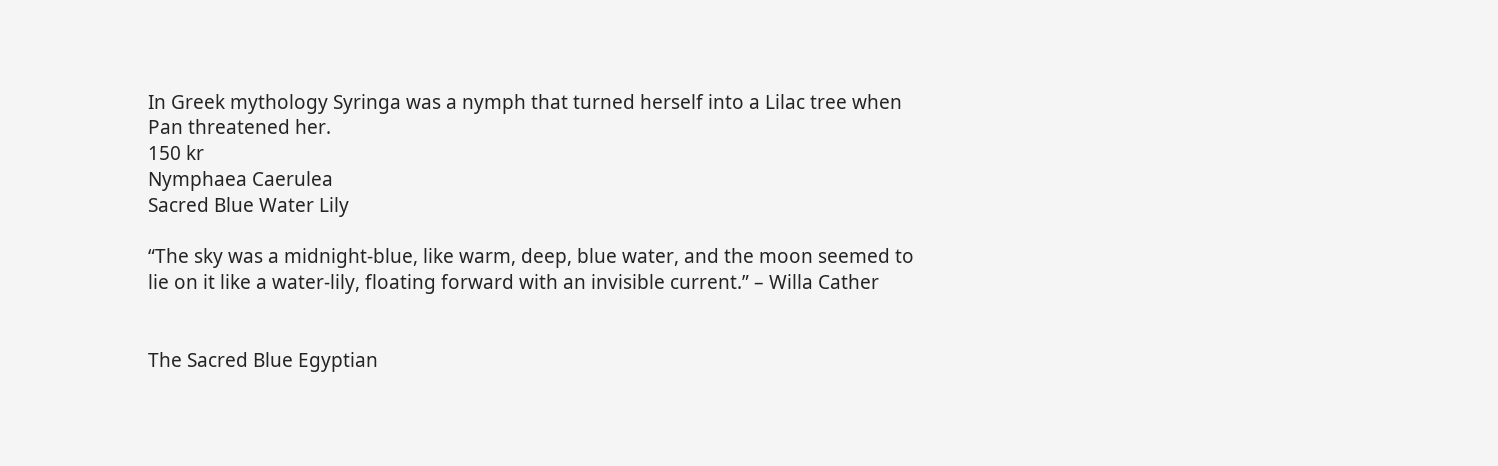In Greek mythology Syringa was a nymph that turned herself into a Lilac tree when Pan threatened her.
150 kr
Nymphaea Caerulea
Sacred Blue Water Lily

“The sky was a midnight-blue, like warm, deep, blue water, and the moon seemed to lie on it like a water-lily, floating forward with an invisible current.” – Willa Cather


The Sacred Blue Egyptian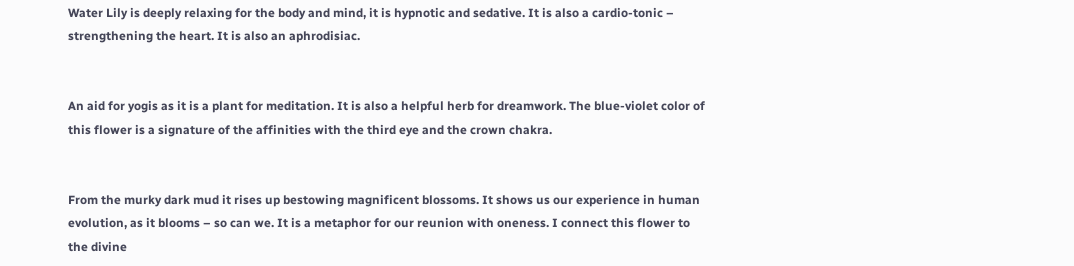Water Lily is deeply relaxing for the body and mind, it is hypnotic and sedative. It is also a cardio-tonic – strengthening the heart. It is also an aphrodisiac.


An aid for yogis as it is a plant for meditation. It is also a helpful herb for dreamwork. The blue-violet color of this flower is a signature of the affinities with the third eye and the crown chakra.


From the murky dark mud it rises up bestowing magnificent blossoms. It shows us our experience in human evolution, as it blooms – so can we. It is a metaphor for our reunion with oneness. I connect this flower to the divine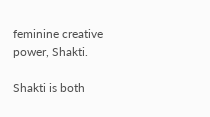feminine creative power, Shakti.

Shakti is both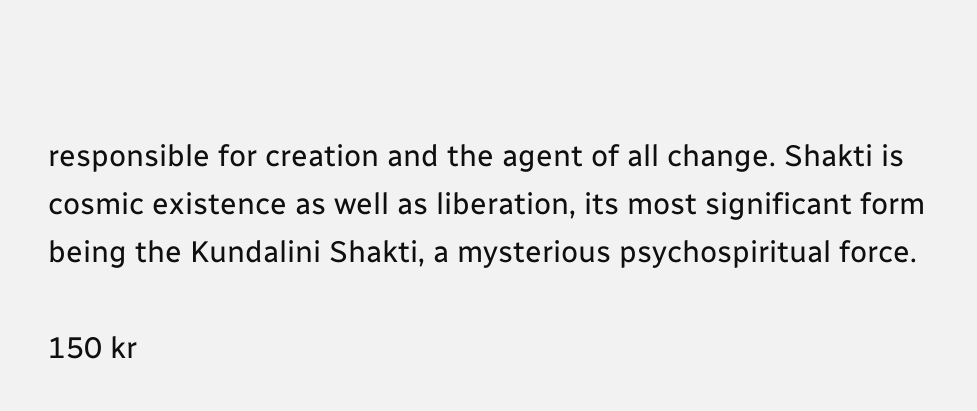responsible for creation and the agent of all change. Shakti is cosmic existence as well as liberation, its most significant form being the Kundalini Shakti, a mysterious psychospiritual force.

150 kr